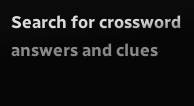Search for crossword answers and clues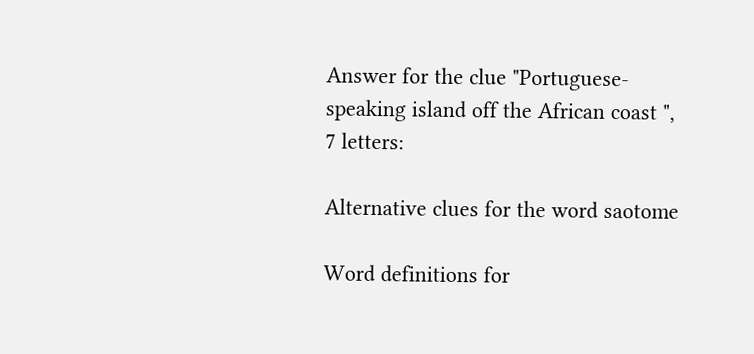Answer for the clue "Portuguese-speaking island off the African coast ", 7 letters:

Alternative clues for the word saotome

Word definitions for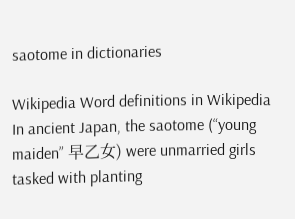saotome in dictionaries

Wikipedia Word definitions in Wikipedia
In ancient Japan, the saotome (“young maiden” 早乙女) were unmarried girls tasked with planting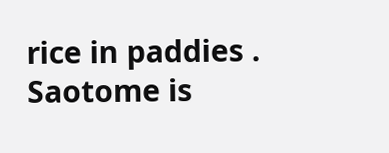rice in paddies . Saotome is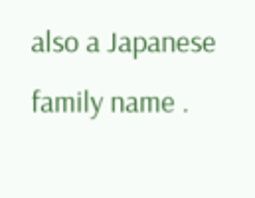also a Japanese family name .